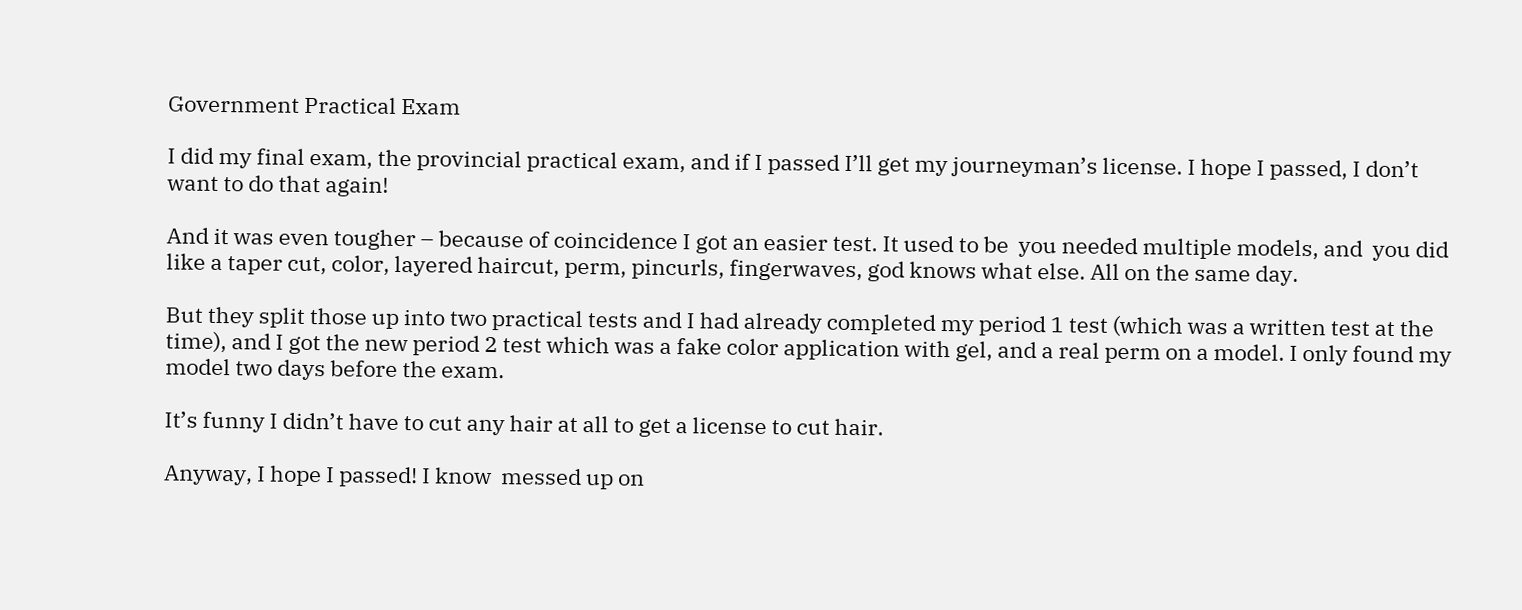Government Practical Exam

I did my final exam, the provincial practical exam, and if I passed I’ll get my journeyman’s license. I hope I passed, I don’t want to do that again!

And it was even tougher – because of coincidence I got an easier test. It used to be  you needed multiple models, and  you did like a taper cut, color, layered haircut, perm, pincurls, fingerwaves, god knows what else. All on the same day.

But they split those up into two practical tests and I had already completed my period 1 test (which was a written test at the time), and I got the new period 2 test which was a fake color application with gel, and a real perm on a model. I only found my model two days before the exam.

It’s funny I didn’t have to cut any hair at all to get a license to cut hair.

Anyway, I hope I passed! I know  messed up on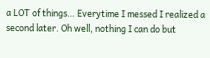a LOT of things… Everytime I messed I realized a second later. Oh well, nothing I can do but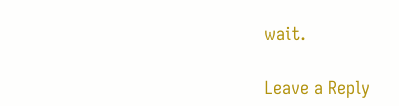wait.

Leave a Reply